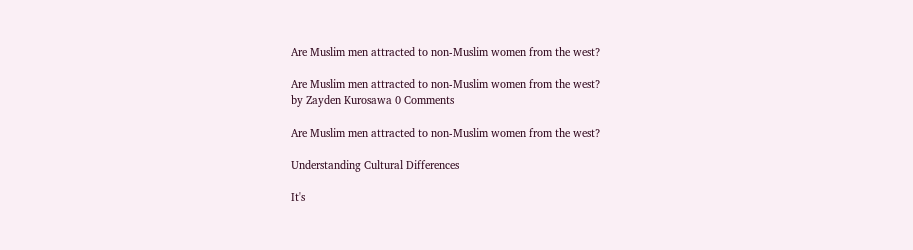Are Muslim men attracted to non-Muslim women from the west?

Are Muslim men attracted to non-Muslim women from the west?
by Zayden Kurosawa 0 Comments

Are Muslim men attracted to non-Muslim women from the west?

Understanding Cultural Differences

It's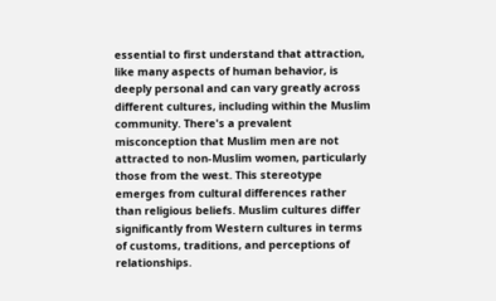essential to first understand that attraction, like many aspects of human behavior, is deeply personal and can vary greatly across different cultures, including within the Muslim community. There's a prevalent misconception that Muslim men are not attracted to non-Muslim women, particularly those from the west. This stereotype emerges from cultural differences rather than religious beliefs. Muslim cultures differ significantly from Western cultures in terms of customs, traditions, and perceptions of relationships.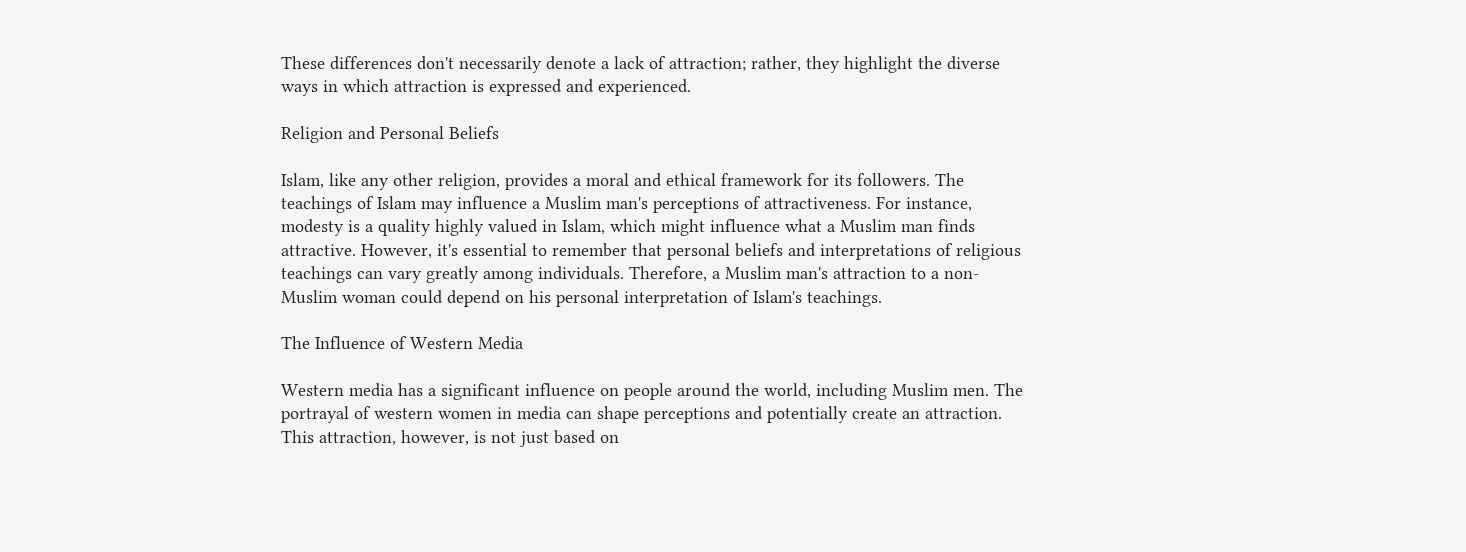These differences don't necessarily denote a lack of attraction; rather, they highlight the diverse ways in which attraction is expressed and experienced.

Religion and Personal Beliefs

Islam, like any other religion, provides a moral and ethical framework for its followers. The teachings of Islam may influence a Muslim man's perceptions of attractiveness. For instance, modesty is a quality highly valued in Islam, which might influence what a Muslim man finds attractive. However, it's essential to remember that personal beliefs and interpretations of religious teachings can vary greatly among individuals. Therefore, a Muslim man's attraction to a non-Muslim woman could depend on his personal interpretation of Islam's teachings.

The Influence of Western Media

Western media has a significant influence on people around the world, including Muslim men. The portrayal of western women in media can shape perceptions and potentially create an attraction. This attraction, however, is not just based on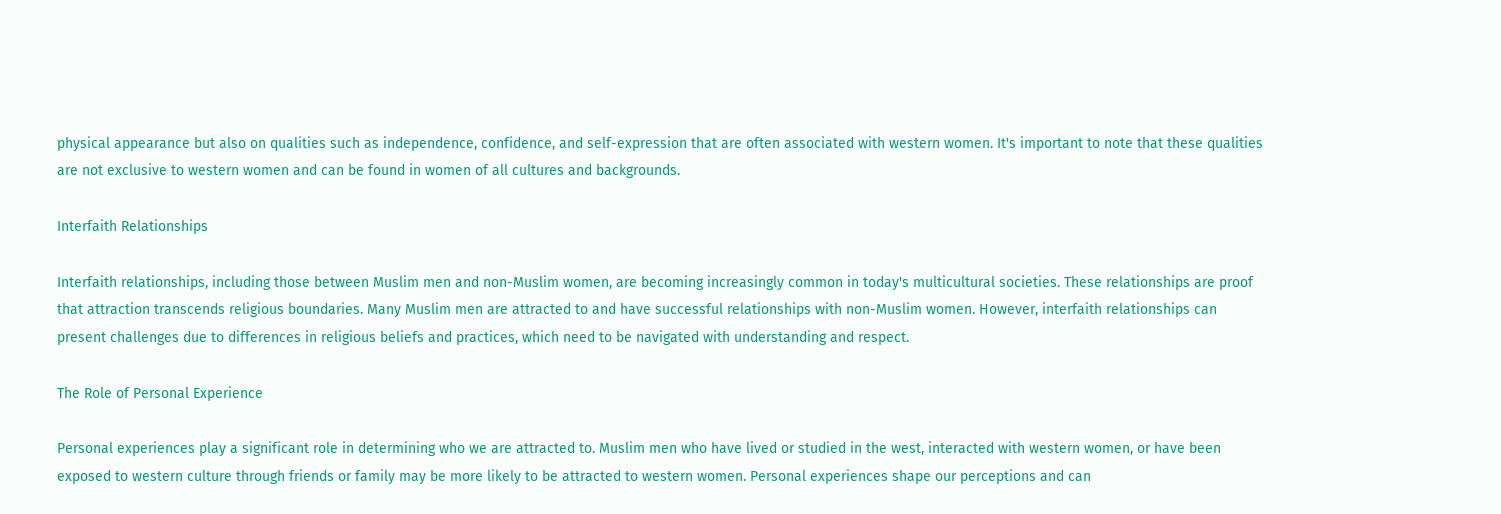physical appearance but also on qualities such as independence, confidence, and self-expression that are often associated with western women. It's important to note that these qualities are not exclusive to western women and can be found in women of all cultures and backgrounds.

Interfaith Relationships

Interfaith relationships, including those between Muslim men and non-Muslim women, are becoming increasingly common in today's multicultural societies. These relationships are proof that attraction transcends religious boundaries. Many Muslim men are attracted to and have successful relationships with non-Muslim women. However, interfaith relationships can present challenges due to differences in religious beliefs and practices, which need to be navigated with understanding and respect.

The Role of Personal Experience

Personal experiences play a significant role in determining who we are attracted to. Muslim men who have lived or studied in the west, interacted with western women, or have been exposed to western culture through friends or family may be more likely to be attracted to western women. Personal experiences shape our perceptions and can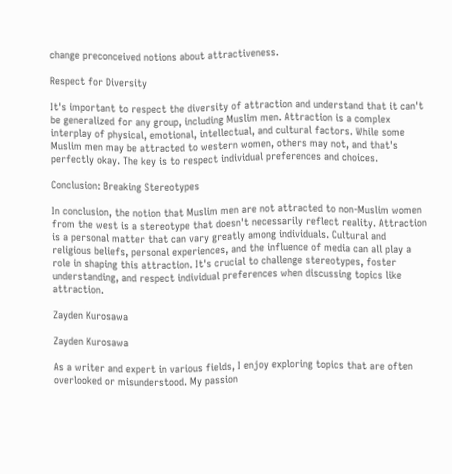change preconceived notions about attractiveness.

Respect for Diversity

It's important to respect the diversity of attraction and understand that it can't be generalized for any group, including Muslim men. Attraction is a complex interplay of physical, emotional, intellectual, and cultural factors. While some Muslim men may be attracted to western women, others may not, and that's perfectly okay. The key is to respect individual preferences and choices.

Conclusion: Breaking Stereotypes

In conclusion, the notion that Muslim men are not attracted to non-Muslim women from the west is a stereotype that doesn't necessarily reflect reality. Attraction is a personal matter that can vary greatly among individuals. Cultural and religious beliefs, personal experiences, and the influence of media can all play a role in shaping this attraction. It's crucial to challenge stereotypes, foster understanding, and respect individual preferences when discussing topics like attraction.

Zayden Kurosawa

Zayden Kurosawa

As a writer and expert in various fields, I enjoy exploring topics that are often overlooked or misunderstood. My passion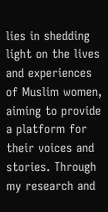lies in shedding light on the lives and experiences of Muslim women, aiming to provide a platform for their voices and stories. Through my research and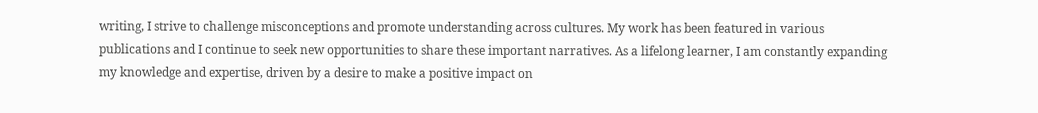writing, I strive to challenge misconceptions and promote understanding across cultures. My work has been featured in various publications and I continue to seek new opportunities to share these important narratives. As a lifelong learner, I am constantly expanding my knowledge and expertise, driven by a desire to make a positive impact on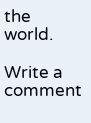the world.

Write a comment